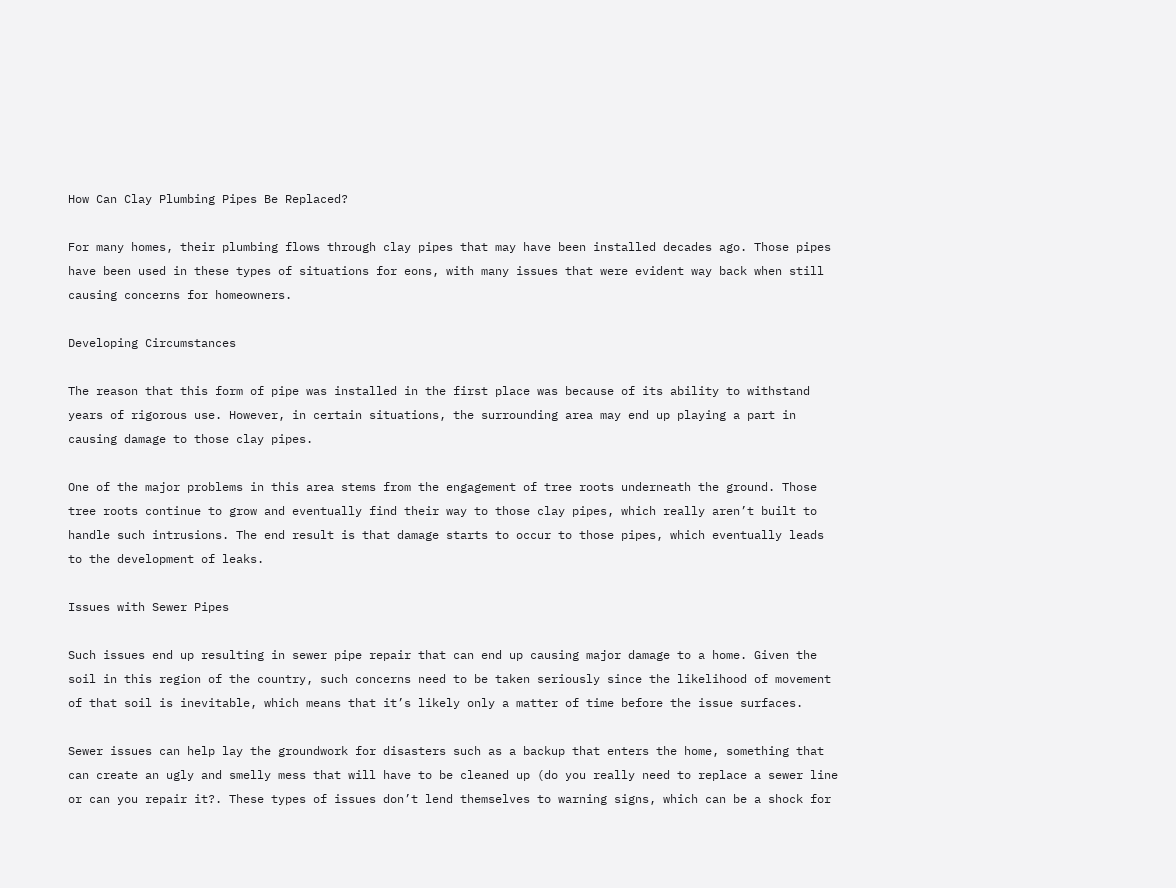How Can Clay Plumbing Pipes Be Replaced?

For many homes, their plumbing flows through clay pipes that may have been installed decades ago. Those pipes have been used in these types of situations for eons, with many issues that were evident way back when still causing concerns for homeowners.

Developing Circumstances

The reason that this form of pipe was installed in the first place was because of its ability to withstand years of rigorous use. However, in certain situations, the surrounding area may end up playing a part in causing damage to those clay pipes.

One of the major problems in this area stems from the engagement of tree roots underneath the ground. Those tree roots continue to grow and eventually find their way to those clay pipes, which really aren’t built to handle such intrusions. The end result is that damage starts to occur to those pipes, which eventually leads to the development of leaks.

Issues with Sewer Pipes

Such issues end up resulting in sewer pipe repair that can end up causing major damage to a home. Given the soil in this region of the country, such concerns need to be taken seriously since the likelihood of movement of that soil is inevitable, which means that it’s likely only a matter of time before the issue surfaces.

Sewer issues can help lay the groundwork for disasters such as a backup that enters the home, something that can create an ugly and smelly mess that will have to be cleaned up (do you really need to replace a sewer line or can you repair it?. These types of issues don’t lend themselves to warning signs, which can be a shock for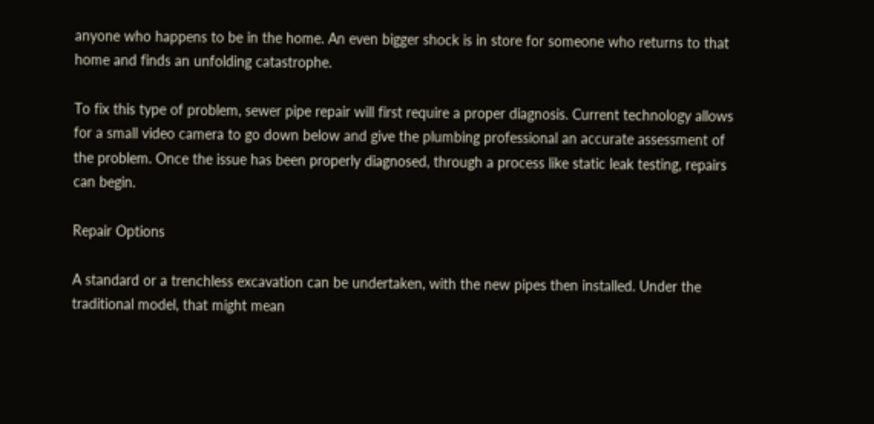anyone who happens to be in the home. An even bigger shock is in store for someone who returns to that home and finds an unfolding catastrophe.

To fix this type of problem, sewer pipe repair will first require a proper diagnosis. Current technology allows for a small video camera to go down below and give the plumbing professional an accurate assessment of the problem. Once the issue has been properly diagnosed, through a process like static leak testing, repairs can begin.

Repair Options

A standard or a trenchless excavation can be undertaken, with the new pipes then installed. Under the traditional model, that might mean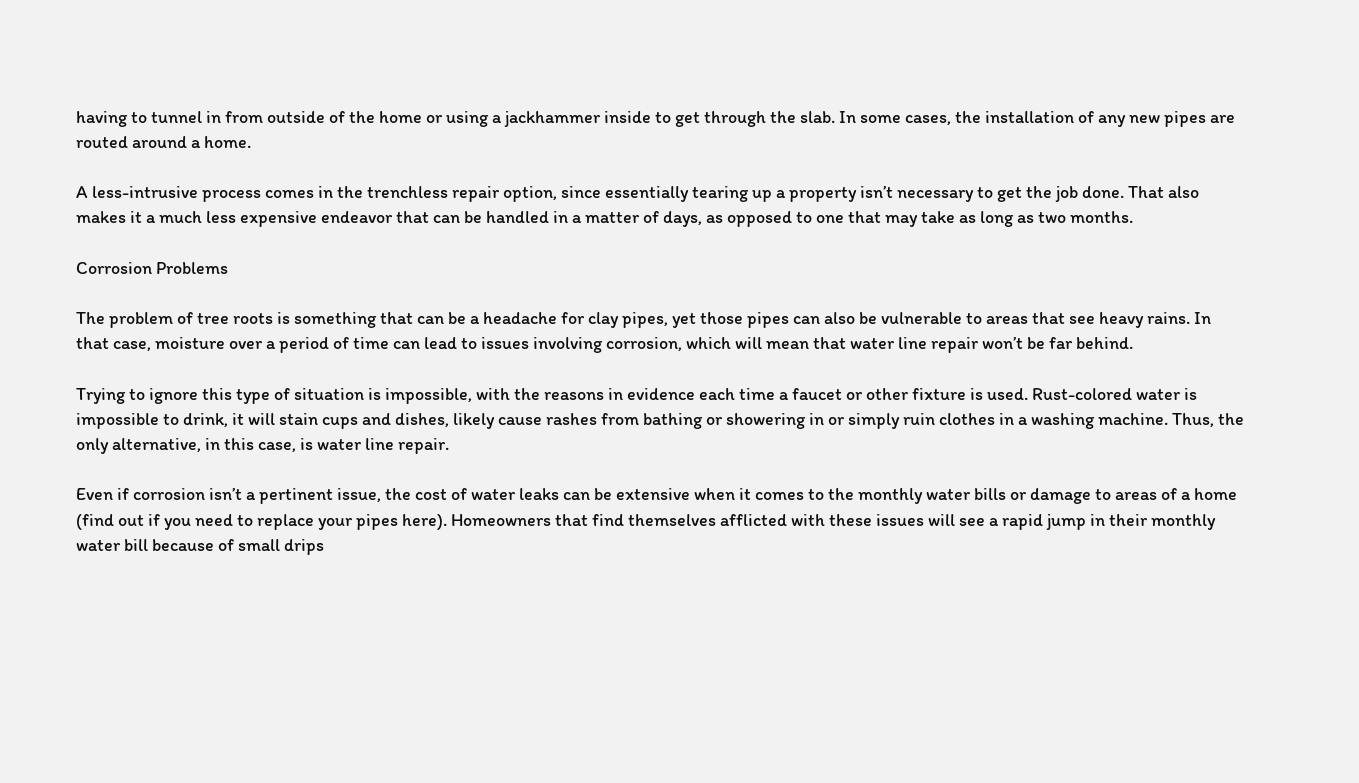having to tunnel in from outside of the home or using a jackhammer inside to get through the slab. In some cases, the installation of any new pipes are routed around a home.

A less-intrusive process comes in the trenchless repair option, since essentially tearing up a property isn’t necessary to get the job done. That also makes it a much less expensive endeavor that can be handled in a matter of days, as opposed to one that may take as long as two months.

Corrosion Problems

The problem of tree roots is something that can be a headache for clay pipes, yet those pipes can also be vulnerable to areas that see heavy rains. In that case, moisture over a period of time can lead to issues involving corrosion, which will mean that water line repair won’t be far behind.

Trying to ignore this type of situation is impossible, with the reasons in evidence each time a faucet or other fixture is used. Rust-colored water is impossible to drink, it will stain cups and dishes, likely cause rashes from bathing or showering in or simply ruin clothes in a washing machine. Thus, the only alternative, in this case, is water line repair.

Even if corrosion isn’t a pertinent issue, the cost of water leaks can be extensive when it comes to the monthly water bills or damage to areas of a home (find out if you need to replace your pipes here). Homeowners that find themselves afflicted with these issues will see a rapid jump in their monthly water bill because of small drips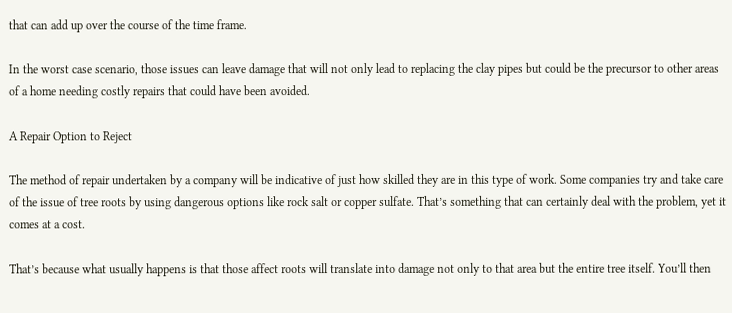that can add up over the course of the time frame.

In the worst case scenario, those issues can leave damage that will not only lead to replacing the clay pipes but could be the precursor to other areas of a home needing costly repairs that could have been avoided.

A Repair Option to Reject

The method of repair undertaken by a company will be indicative of just how skilled they are in this type of work. Some companies try and take care of the issue of tree roots by using dangerous options like rock salt or copper sulfate. That’s something that can certainly deal with the problem, yet it comes at a cost.

That’s because what usually happens is that those affect roots will translate into damage not only to that area but the entire tree itself. You’ll then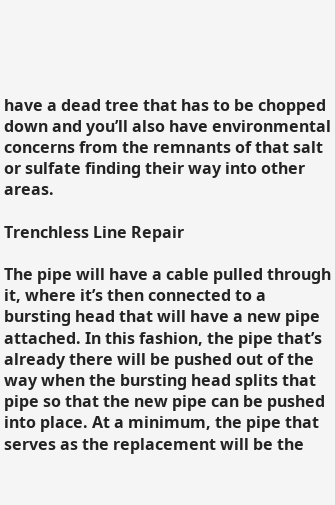have a dead tree that has to be chopped down and you’ll also have environmental concerns from the remnants of that salt or sulfate finding their way into other areas.

Trenchless Line Repair

The pipe will have a cable pulled through it, where it’s then connected to a bursting head that will have a new pipe attached. In this fashion, the pipe that’s already there will be pushed out of the way when the bursting head splits that pipe so that the new pipe can be pushed into place. At a minimum, the pipe that serves as the replacement will be the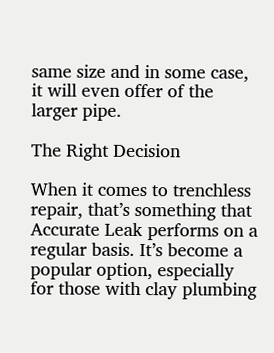same size and in some case, it will even offer of the larger pipe.

The Right Decision

When it comes to trenchless repair, that’s something that Accurate Leak performs on a regular basis. It’s become a popular option, especially for those with clay plumbing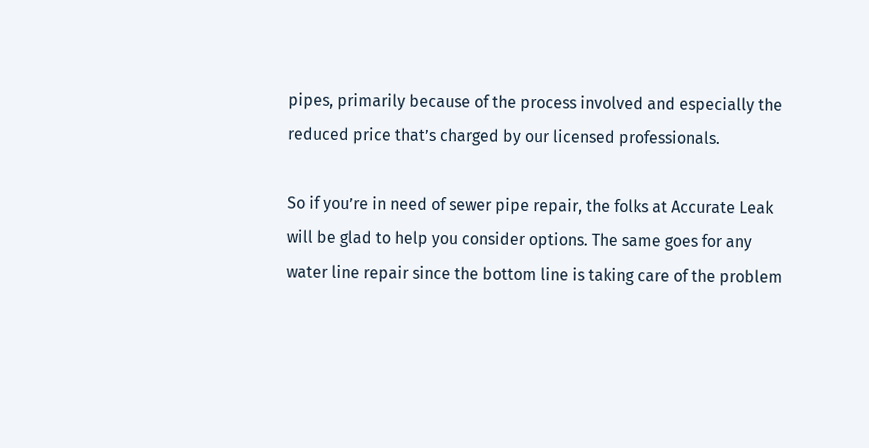pipes, primarily because of the process involved and especially the reduced price that’s charged by our licensed professionals.

So if you’re in need of sewer pipe repair, the folks at Accurate Leak will be glad to help you consider options. The same goes for any water line repair since the bottom line is taking care of the problem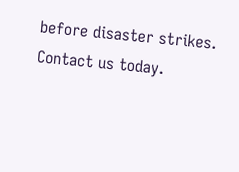before disaster strikes. Contact us today.